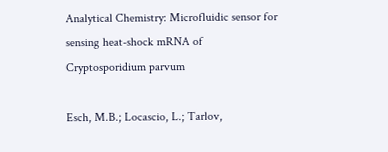Analytical Chemistry: Microfluidic sensor for sensing heat-shock mRNA of Cryptosporidium parvum

Esch, M.B.; Locascio, L.; Tarlov,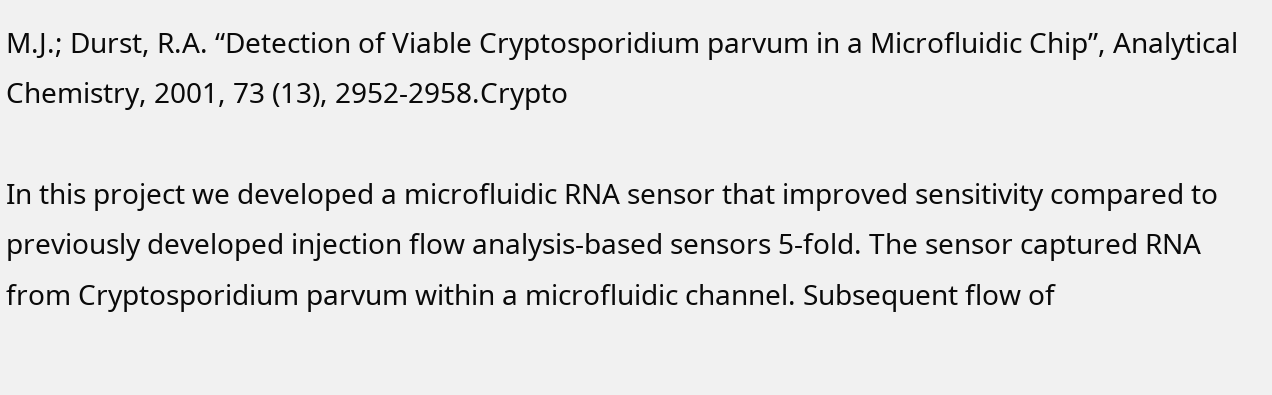M.J.; Durst, R.A. “Detection of Viable Cryptosporidium parvum in a Microfluidic Chip”, Analytical Chemistry, 2001, 73 (13), 2952-2958.Crypto

In this project we developed a microfluidic RNA sensor that improved sensitivity compared to previously developed injection flow analysis-based sensors 5-fold. The sensor captured RNA from Cryptosporidium parvum within a microfluidic channel. Subsequent flow of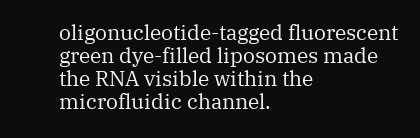oligonucleotide-tagged fluorescent green dye-filled liposomes made the RNA visible within the microfluidic channel.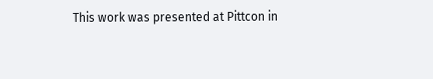This work was presented at Pittcon in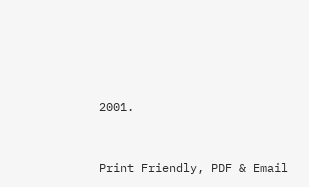2001.


Print Friendly, PDF & Email